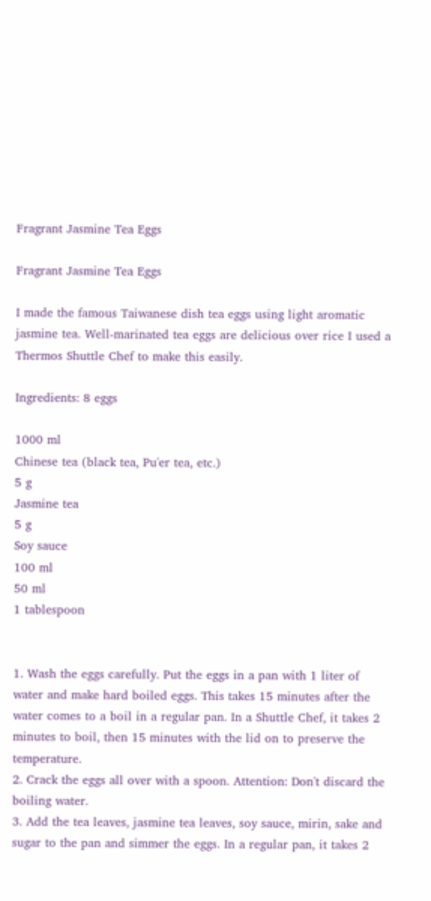Fragrant Jasmine Tea Eggs

Fragrant Jasmine Tea Eggs

I made the famous Taiwanese dish tea eggs using light aromatic jasmine tea. Well-marinated tea eggs are delicious over rice I used a Thermos Shuttle Chef to make this easily.

Ingredients: 8 eggs

1000 ml
Chinese tea (black tea, Pu'er tea, etc.)
5 g
Jasmine tea
5 g
Soy sauce
100 ml
50 ml
1 tablespoon


1. Wash the eggs carefully. Put the eggs in a pan with 1 liter of water and make hard boiled eggs. This takes 15 minutes after the water comes to a boil in a regular pan. In a Shuttle Chef, it takes 2 minutes to boil, then 15 minutes with the lid on to preserve the temperature.
2. Crack the eggs all over with a spoon. Attention: Don't discard the boiling water.
3. Add the tea leaves, jasmine tea leaves, soy sauce, mirin, sake and sugar to the pan and simmer the eggs. In a regular pan, it takes 2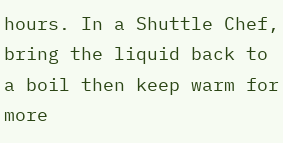hours. In a Shuttle Chef, bring the liquid back to a boil then keep warm for more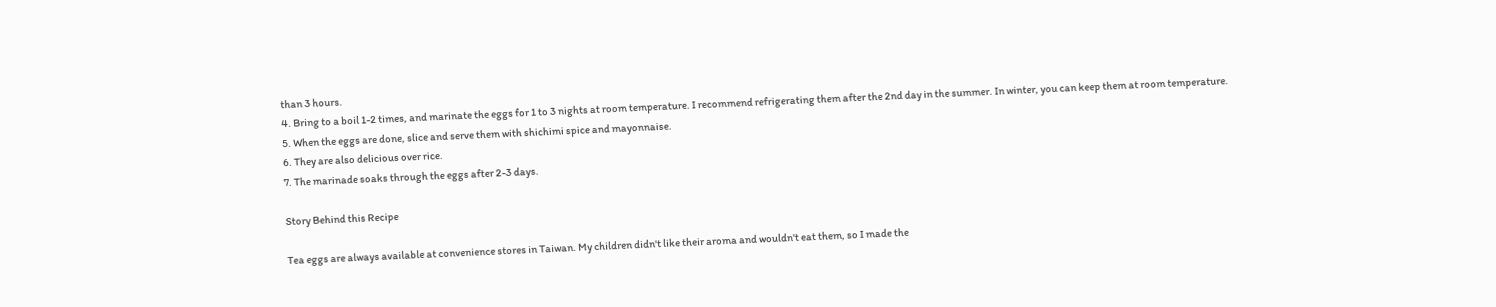than 3 hours.
4. Bring to a boil 1-2 times, and marinate the eggs for 1 to 3 nights at room temperature. I recommend refrigerating them after the 2nd day in the summer. In winter, you can keep them at room temperature.
5. When the eggs are done, slice and serve them with shichimi spice and mayonnaise.
6. They are also delicious over rice.
7. The marinade soaks through the eggs after 2-3 days.

Story Behind this Recipe

Tea eggs are always available at convenience stores in Taiwan. My children didn't like their aroma and wouldn't eat them, so I made the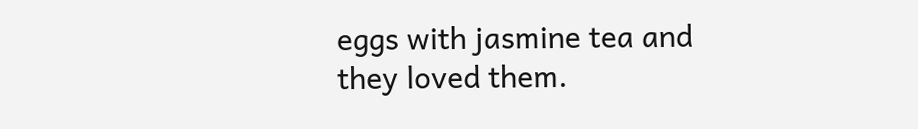eggs with jasmine tea and they loved them.